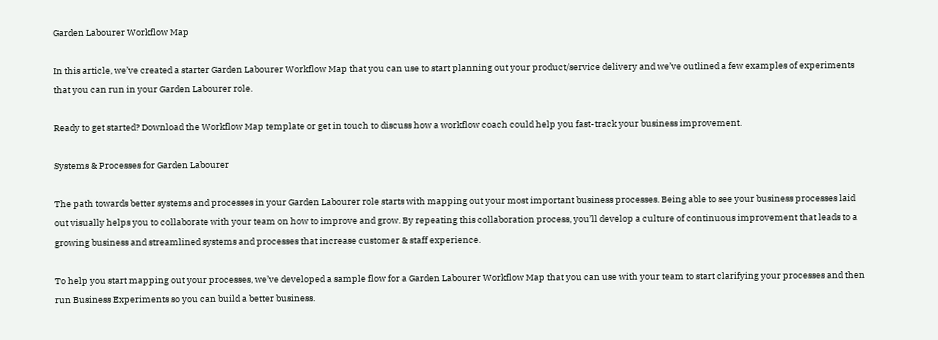Garden Labourer Workflow Map

In this article, we’ve created a starter Garden Labourer Workflow Map that you can use to start planning out your product/service delivery and we’ve outlined a few examples of experiments that you can run in your Garden Labourer role.

Ready to get started? Download the Workflow Map template or get in touch to discuss how a workflow coach could help you fast-track your business improvement.

Systems & Processes for Garden Labourer

The path towards better systems and processes in your Garden Labourer role starts with mapping out your most important business processes. Being able to see your business processes laid out visually helps you to collaborate with your team on how to improve and grow. By repeating this collaboration process, you’ll develop a culture of continuous improvement that leads to a growing business and streamlined systems and processes that increase customer & staff experience.

To help you start mapping out your processes, we’ve developed a sample flow for a Garden Labourer Workflow Map that you can use with your team to start clarifying your processes and then run Business Experiments so you can build a better business.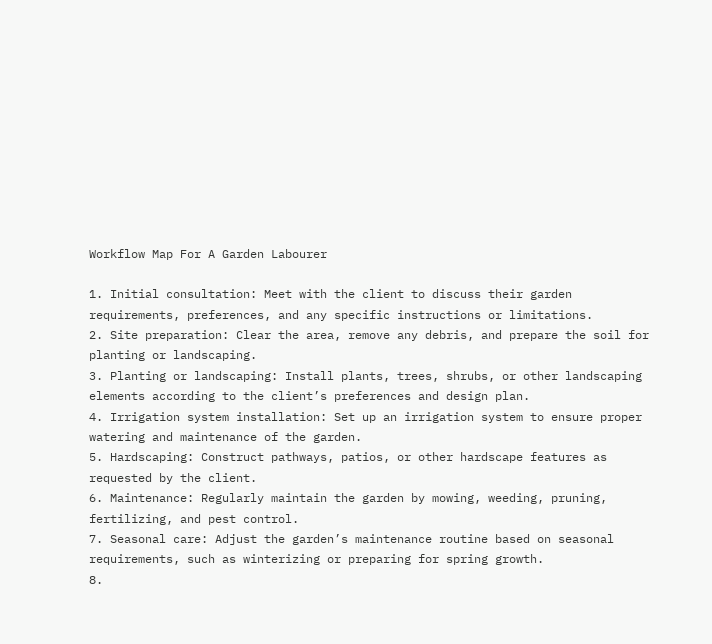Workflow Map For A Garden Labourer

1. Initial consultation: Meet with the client to discuss their garden requirements, preferences, and any specific instructions or limitations.
2. Site preparation: Clear the area, remove any debris, and prepare the soil for planting or landscaping.
3. Planting or landscaping: Install plants, trees, shrubs, or other landscaping elements according to the client’s preferences and design plan.
4. Irrigation system installation: Set up an irrigation system to ensure proper watering and maintenance of the garden.
5. Hardscaping: Construct pathways, patios, or other hardscape features as requested by the client.
6. Maintenance: Regularly maintain the garden by mowing, weeding, pruning, fertilizing, and pest control.
7. Seasonal care: Adjust the garden’s maintenance routine based on seasonal requirements, such as winterizing or preparing for spring growth.
8.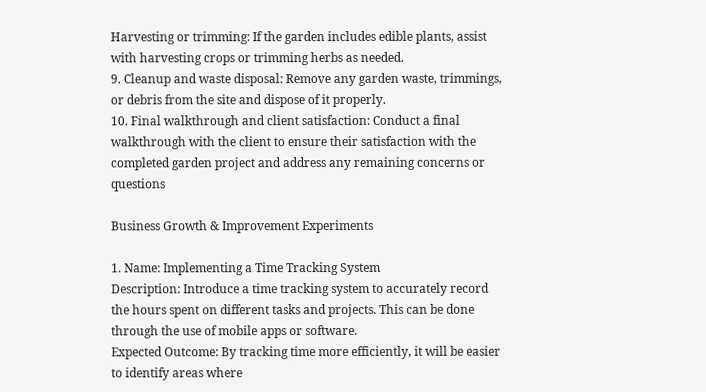Harvesting or trimming: If the garden includes edible plants, assist with harvesting crops or trimming herbs as needed.
9. Cleanup and waste disposal: Remove any garden waste, trimmings, or debris from the site and dispose of it properly.
10. Final walkthrough and client satisfaction: Conduct a final walkthrough with the client to ensure their satisfaction with the completed garden project and address any remaining concerns or questions

Business Growth & Improvement Experiments

1. Name: Implementing a Time Tracking System
Description: Introduce a time tracking system to accurately record the hours spent on different tasks and projects. This can be done through the use of mobile apps or software.
Expected Outcome: By tracking time more efficiently, it will be easier to identify areas where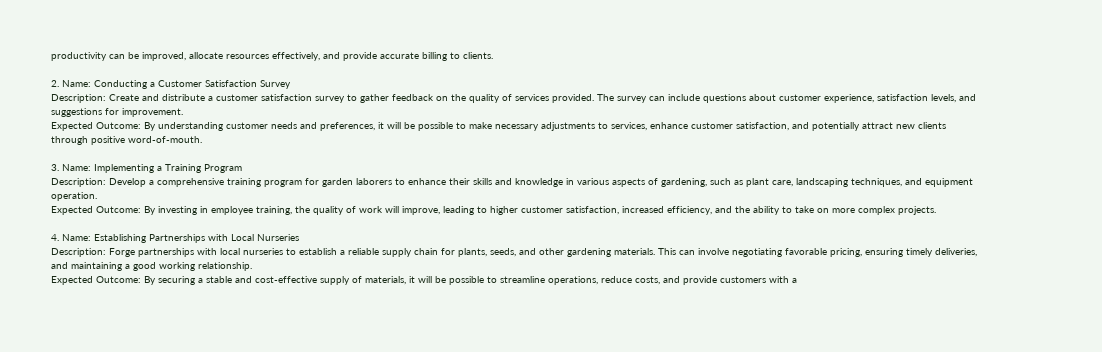productivity can be improved, allocate resources effectively, and provide accurate billing to clients.

2. Name: Conducting a Customer Satisfaction Survey
Description: Create and distribute a customer satisfaction survey to gather feedback on the quality of services provided. The survey can include questions about customer experience, satisfaction levels, and suggestions for improvement.
Expected Outcome: By understanding customer needs and preferences, it will be possible to make necessary adjustments to services, enhance customer satisfaction, and potentially attract new clients through positive word-of-mouth.

3. Name: Implementing a Training Program
Description: Develop a comprehensive training program for garden laborers to enhance their skills and knowledge in various aspects of gardening, such as plant care, landscaping techniques, and equipment operation.
Expected Outcome: By investing in employee training, the quality of work will improve, leading to higher customer satisfaction, increased efficiency, and the ability to take on more complex projects.

4. Name: Establishing Partnerships with Local Nurseries
Description: Forge partnerships with local nurseries to establish a reliable supply chain for plants, seeds, and other gardening materials. This can involve negotiating favorable pricing, ensuring timely deliveries, and maintaining a good working relationship.
Expected Outcome: By securing a stable and cost-effective supply of materials, it will be possible to streamline operations, reduce costs, and provide customers with a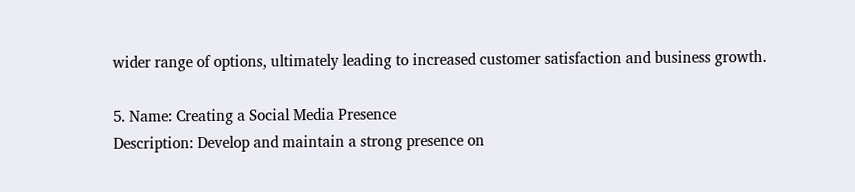wider range of options, ultimately leading to increased customer satisfaction and business growth.

5. Name: Creating a Social Media Presence
Description: Develop and maintain a strong presence on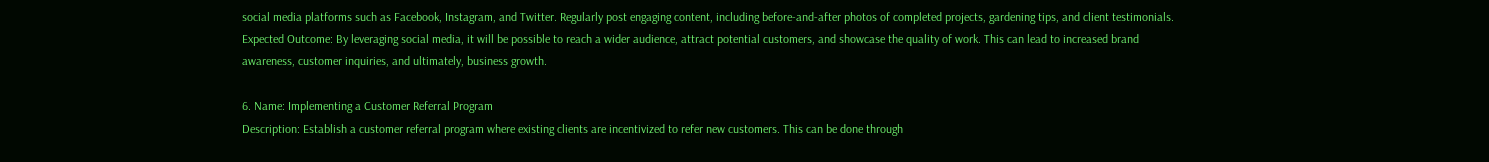social media platforms such as Facebook, Instagram, and Twitter. Regularly post engaging content, including before-and-after photos of completed projects, gardening tips, and client testimonials.
Expected Outcome: By leveraging social media, it will be possible to reach a wider audience, attract potential customers, and showcase the quality of work. This can lead to increased brand awareness, customer inquiries, and ultimately, business growth.

6. Name: Implementing a Customer Referral Program
Description: Establish a customer referral program where existing clients are incentivized to refer new customers. This can be done through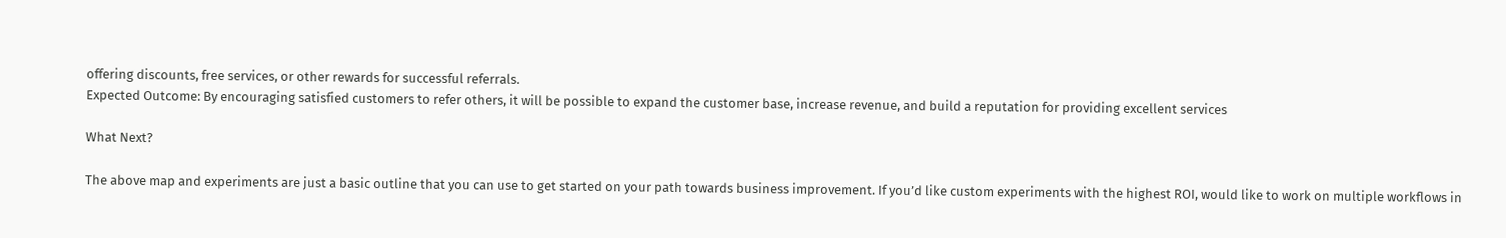offering discounts, free services, or other rewards for successful referrals.
Expected Outcome: By encouraging satisfied customers to refer others, it will be possible to expand the customer base, increase revenue, and build a reputation for providing excellent services

What Next?

The above map and experiments are just a basic outline that you can use to get started on your path towards business improvement. If you’d like custom experiments with the highest ROI, would like to work on multiple workflows in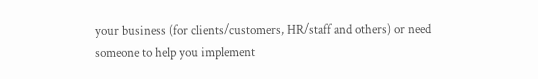your business (for clients/customers, HR/staff and others) or need someone to help you implement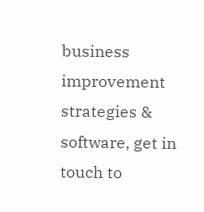business improvement strategies & software, get in touch to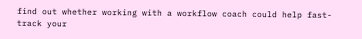find out whether working with a workflow coach could help fast-track your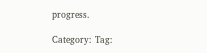progress.

Category: Tag: